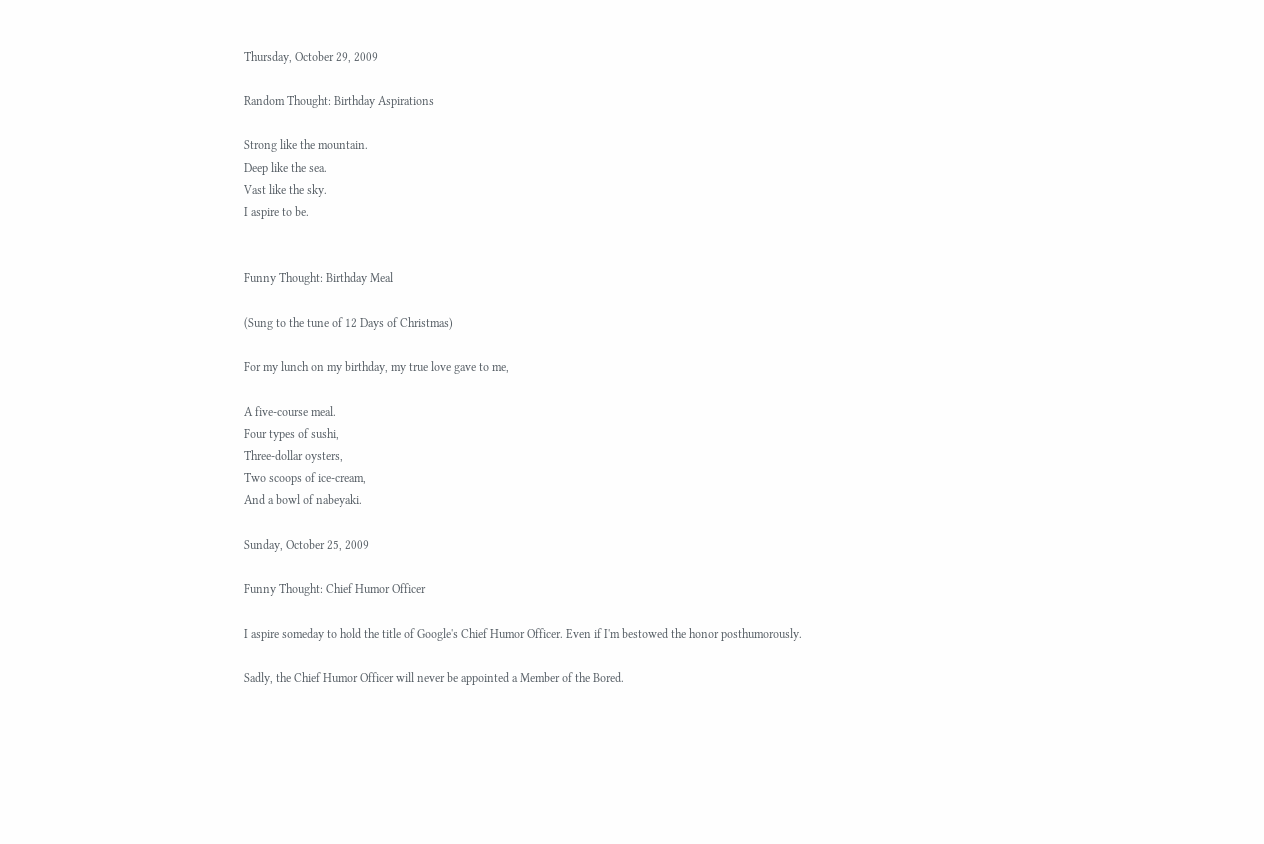Thursday, October 29, 2009

Random Thought: Birthday Aspirations

Strong like the mountain.
Deep like the sea.
Vast like the sky.
I aspire to be.


Funny Thought: Birthday Meal

(Sung to the tune of 12 Days of Christmas)

For my lunch on my birthday, my true love gave to me,

A five-course meal.
Four types of sushi,
Three-dollar oysters,
Two scoops of ice-cream,
And a bowl of nabeyaki.

Sunday, October 25, 2009

Funny Thought: Chief Humor Officer

I aspire someday to hold the title of Google's Chief Humor Officer. Even if I'm bestowed the honor posthumorously.

Sadly, the Chief Humor Officer will never be appointed a Member of the Bored.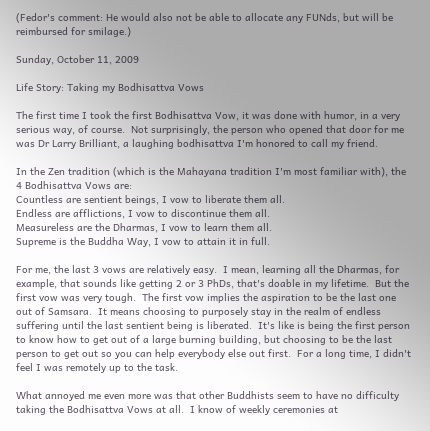(Fedor's comment: He would also not be able to allocate any FUNds, but will be reimbursed for smilage.)

Sunday, October 11, 2009

Life Story: Taking my Bodhisattva Vows

The first time I took the first Bodhisattva Vow, it was done with humor, in a very serious way, of course.  Not surprisingly, the person who opened that door for me was Dr Larry Brilliant, a laughing bodhisattva I'm honored to call my friend.

In the Zen tradition (which is the Mahayana tradition I'm most familiar with), the 4 Bodhisattva Vows are:
Countless are sentient beings, I vow to liberate them all.
Endless are afflictions, I vow to discontinue them all.
Measureless are the Dharmas, I vow to learn them all.
Supreme is the Buddha Way, I vow to attain it in full.

For me, the last 3 vows are relatively easy.  I mean, learning all the Dharmas, for example, that sounds like getting 2 or 3 PhDs, that's doable in my lifetime.  But the first vow was very tough.  The first vow implies the aspiration to be the last one out of Samsara.  It means choosing to purposely stay in the realm of endless suffering until the last sentient being is liberated.  It's like is being the first person to know how to get out of a large burning building, but choosing to be the last person to get out so you can help everybody else out first.  For a long time, I didn't feel I was remotely up to the task.

What annoyed me even more was that other Buddhists seem to have no difficulty taking the Bodhisattva Vows at all.  I know of weekly ceremonies at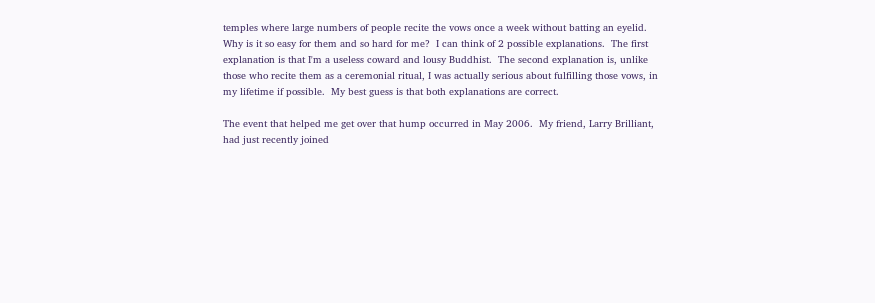temples where large numbers of people recite the vows once a week without batting an eyelid.  Why is it so easy for them and so hard for me?  I can think of 2 possible explanations.  The first explanation is that I'm a useless coward and lousy Buddhist.  The second explanation is, unlike those who recite them as a ceremonial ritual, I was actually serious about fulfilling those vows, in my lifetime if possible.  My best guess is that both explanations are correct.

The event that helped me get over that hump occurred in May 2006.  My friend, Larry Brilliant, had just recently joined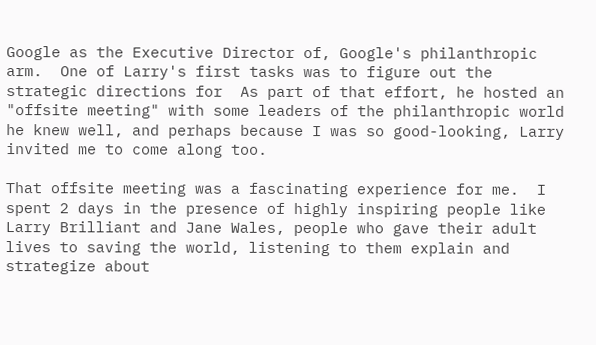Google as the Executive Director of, Google's philanthropic arm.  One of Larry's first tasks was to figure out the strategic directions for  As part of that effort, he hosted an "offsite meeting" with some leaders of the philanthropic world he knew well, and perhaps because I was so good-looking, Larry invited me to come along too.

That offsite meeting was a fascinating experience for me.  I spent 2 days in the presence of highly inspiring people like Larry Brilliant and Jane Wales, people who gave their adult lives to saving the world, listening to them explain and strategize about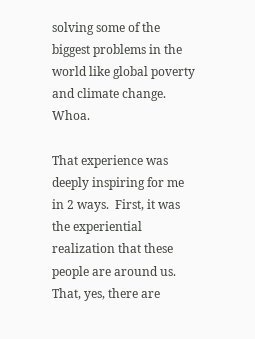solving some of the biggest problems in the world like global poverty and climate change.  Whoa.

That experience was deeply inspiring for me in 2 ways.  First, it was the experiential realization that these people are around us.  That, yes, there are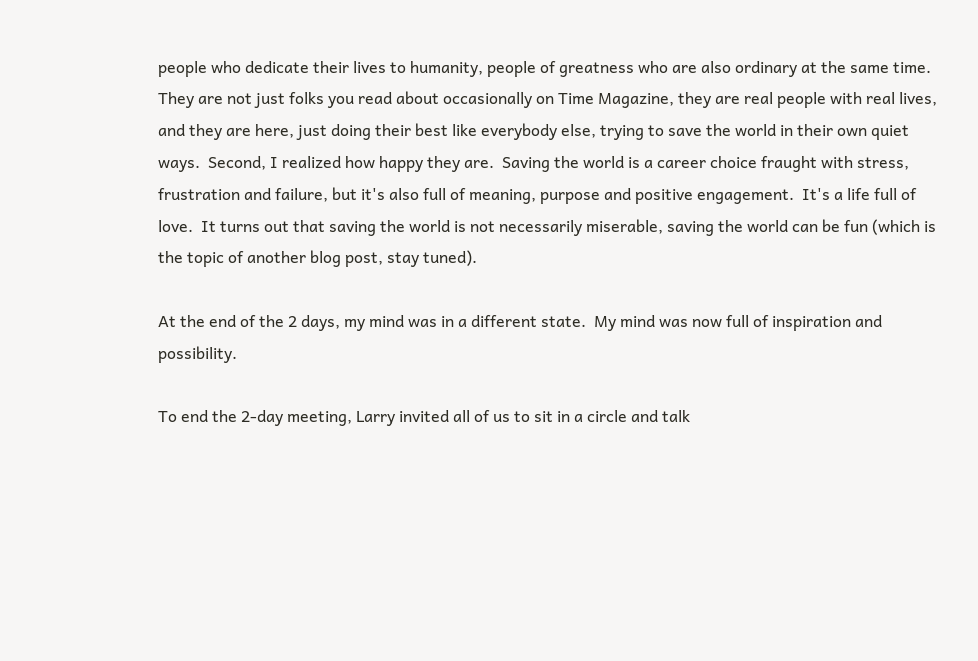people who dedicate their lives to humanity, people of greatness who are also ordinary at the same time.  They are not just folks you read about occasionally on Time Magazine, they are real people with real lives, and they are here, just doing their best like everybody else, trying to save the world in their own quiet ways.  Second, I realized how happy they are.  Saving the world is a career choice fraught with stress, frustration and failure, but it's also full of meaning, purpose and positive engagement.  It's a life full of love.  It turns out that saving the world is not necessarily miserable, saving the world can be fun (which is the topic of another blog post, stay tuned).

At the end of the 2 days, my mind was in a different state.  My mind was now full of inspiration and possibility.

To end the 2-day meeting, Larry invited all of us to sit in a circle and talk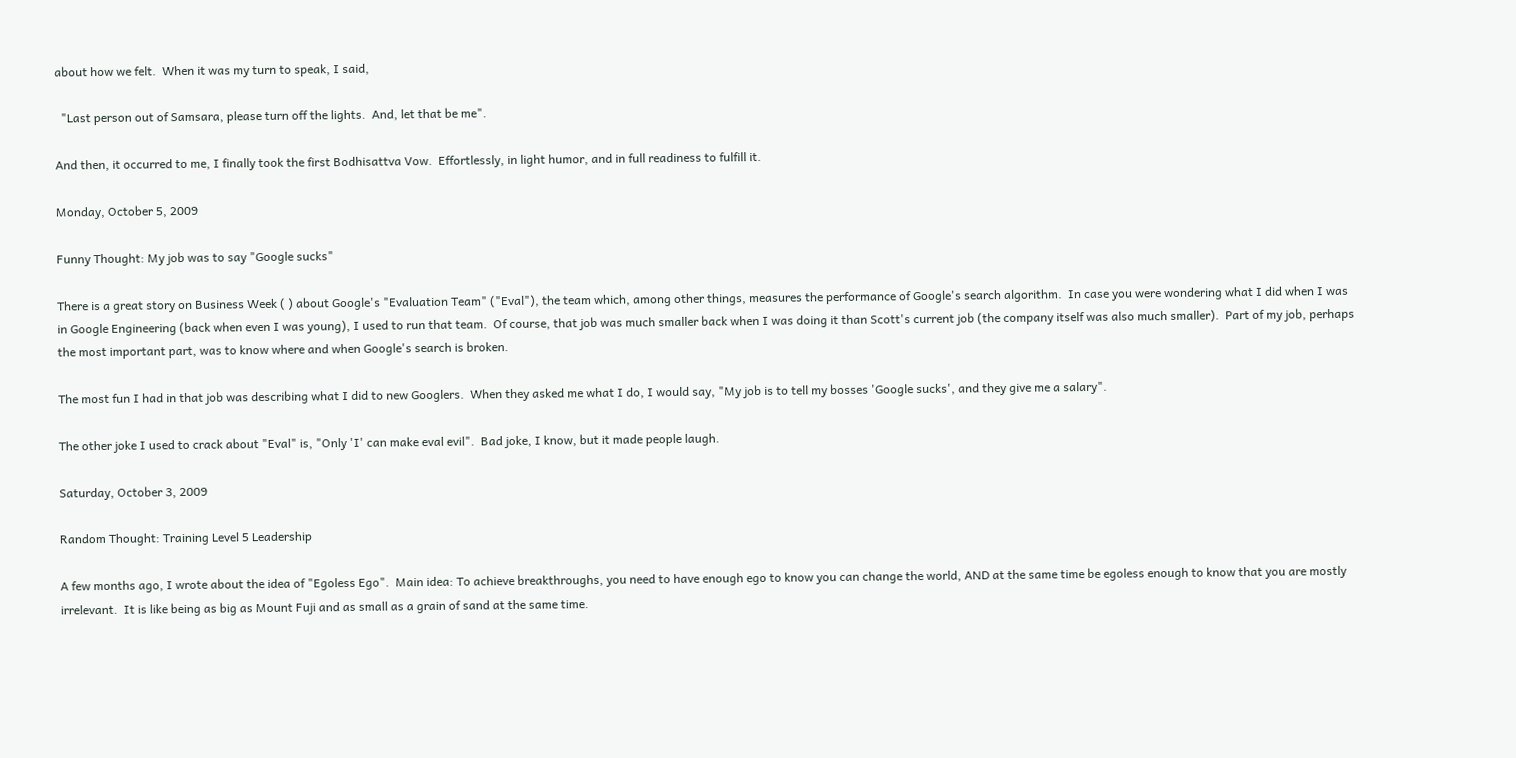about how we felt.  When it was my turn to speak, I said,

  "Last person out of Samsara, please turn off the lights.  And, let that be me".

And then, it occurred to me, I finally took the first Bodhisattva Vow.  Effortlessly, in light humor, and in full readiness to fulfill it.

Monday, October 5, 2009

Funny Thought: My job was to say "Google sucks"

There is a great story on Business Week ( ) about Google's "Evaluation Team" ("Eval"), the team which, among other things, measures the performance of Google's search algorithm.  In case you were wondering what I did when I was in Google Engineering (back when even I was young), I used to run that team.  Of course, that job was much smaller back when I was doing it than Scott's current job (the company itself was also much smaller).  Part of my job, perhaps the most important part, was to know where and when Google's search is broken.

The most fun I had in that job was describing what I did to new Googlers.  When they asked me what I do, I would say, "My job is to tell my bosses 'Google sucks', and they give me a salary".

The other joke I used to crack about "Eval" is, "Only 'I' can make eval evil".  Bad joke, I know, but it made people laugh.

Saturday, October 3, 2009

Random Thought: Training Level 5 Leadership

A few months ago, I wrote about the idea of "Egoless Ego".  Main idea: To achieve breakthroughs, you need to have enough ego to know you can change the world, AND at the same time be egoless enough to know that you are mostly irrelevant.  It is like being as big as Mount Fuji and as small as a grain of sand at the same time.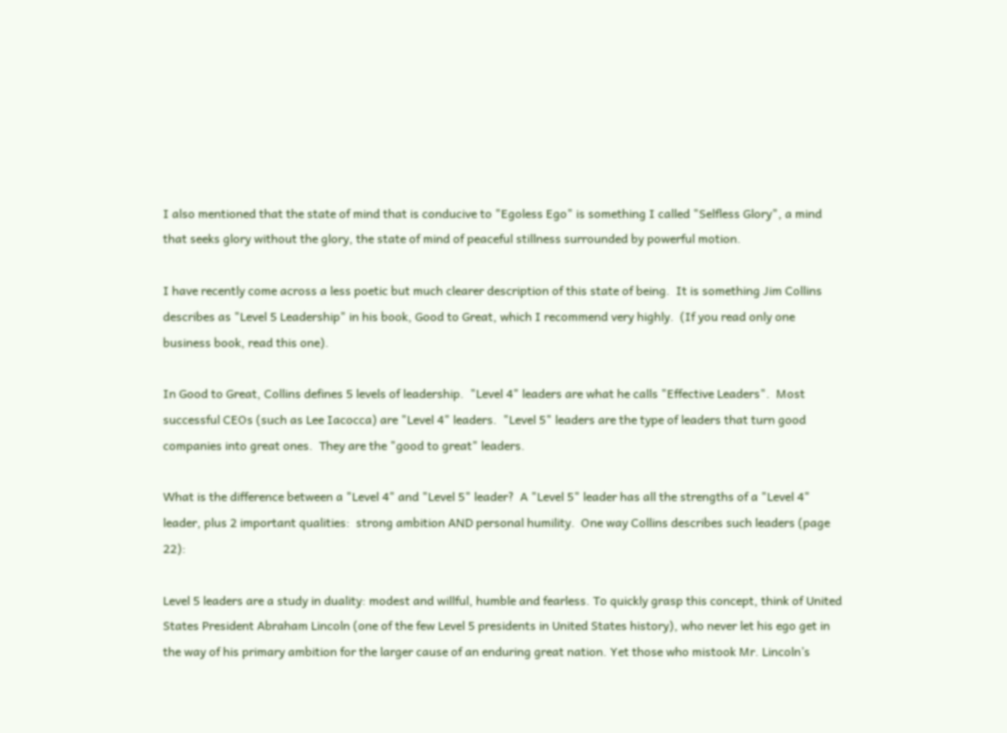I also mentioned that the state of mind that is conducive to "Egoless Ego" is something I called "Selfless Glory", a mind that seeks glory without the glory, the state of mind of peaceful stillness surrounded by powerful motion.

I have recently come across a less poetic but much clearer description of this state of being.  It is something Jim Collins describes as "Level 5 Leadership" in his book, Good to Great, which I recommend very highly.  (If you read only one business book, read this one).

In Good to Great, Collins defines 5 levels of leadership.  "Level 4" leaders are what he calls "Effective Leaders".  Most successful CEOs (such as Lee Iacocca) are "Level 4" leaders.  "Level 5" leaders are the type of leaders that turn good companies into great ones.  They are the "good to great" leaders.

What is the difference between a "Level 4" and "Level 5" leader?  A "Level 5" leader has all the strengths of a "Level 4" leader, plus 2 important qualities:  strong ambition AND personal humility.  One way Collins describes such leaders (page 22):

Level 5 leaders are a study in duality: modest and willful, humble and fearless. To quickly grasp this concept, think of United States President Abraham Lincoln (one of the few Level 5 presidents in United States history), who never let his ego get in the way of his primary ambition for the larger cause of an enduring great nation. Yet those who mistook Mr. Lincoln’s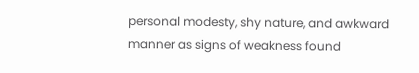personal modesty, shy nature, and awkward manner as signs of weakness found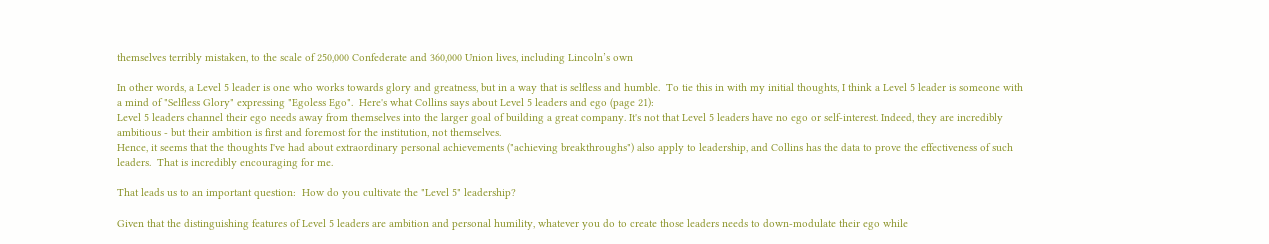themselves terribly mistaken, to the scale of 250,000 Confederate and 360,000 Union lives, including Lincoln’s own

In other words, a Level 5 leader is one who works towards glory and greatness, but in a way that is selfless and humble.  To tie this in with my initial thoughts, I think a Level 5 leader is someone with a mind of "Selfless Glory" expressing "Egoless Ego".  Here's what Collins says about Level 5 leaders and ego (page 21):
Level 5 leaders channel their ego needs away from themselves into the larger goal of building a great company. It's not that Level 5 leaders have no ego or self-interest. Indeed, they are incredibly ambitious - but their ambition is first and foremost for the institution, not themselves.
Hence, it seems that the thoughts I've had about extraordinary personal achievements ("achieving breakthroughs") also apply to leadership, and Collins has the data to prove the effectiveness of such leaders.  That is incredibly encouraging for me.

That leads us to an important question:  How do you cultivate the "Level 5" leadership?

Given that the distinguishing features of Level 5 leaders are ambition and personal humility, whatever you do to create those leaders needs to down-modulate their ego while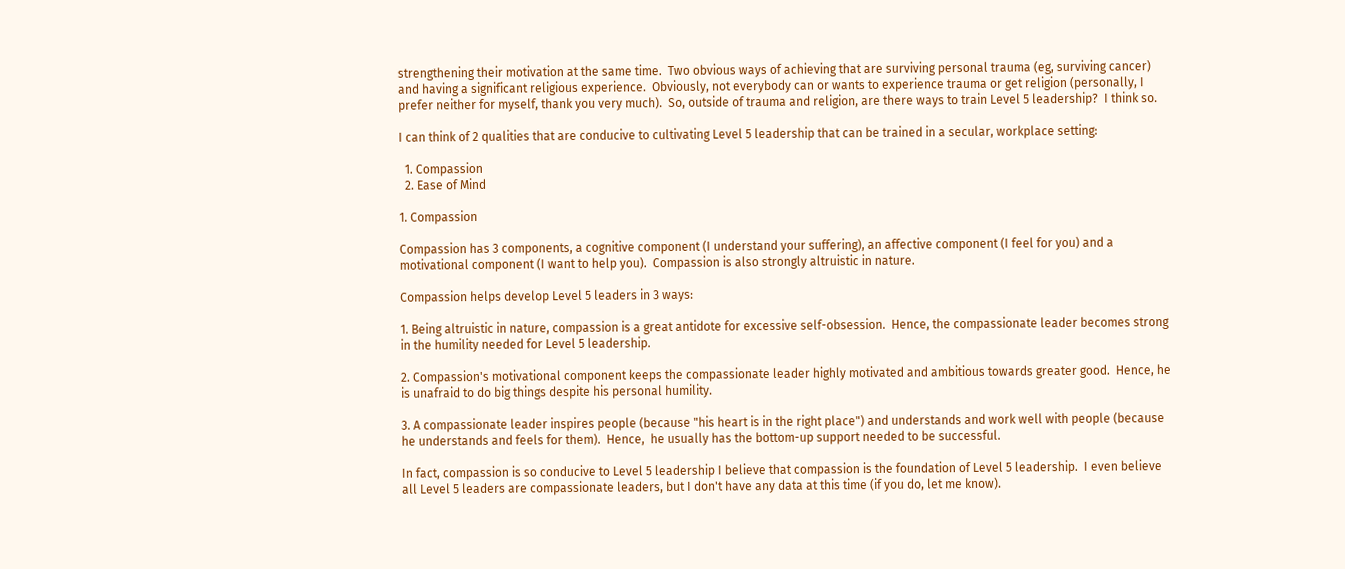strengthening their motivation at the same time.  Two obvious ways of achieving that are surviving personal trauma (eg, surviving cancer) and having a significant religious experience.  Obviously, not everybody can or wants to experience trauma or get religion (personally, I prefer neither for myself, thank you very much).  So, outside of trauma and religion, are there ways to train Level 5 leadership?  I think so.

I can think of 2 qualities that are conducive to cultivating Level 5 leadership that can be trained in a secular, workplace setting:

  1. Compassion
  2. Ease of Mind

1. Compassion

Compassion has 3 components, a cognitive component (I understand your suffering), an affective component (I feel for you) and a motivational component (I want to help you).  Compassion is also strongly altruistic in nature.

Compassion helps develop Level 5 leaders in 3 ways:

1. Being altruistic in nature, compassion is a great antidote for excessive self-obsession.  Hence, the compassionate leader becomes strong in the humility needed for Level 5 leadership.

2. Compassion's motivational component keeps the compassionate leader highly motivated and ambitious towards greater good.  Hence, he is unafraid to do big things despite his personal humility.

3. A compassionate leader inspires people (because "his heart is in the right place") and understands and work well with people (because he understands and feels for them).  Hence,  he usually has the bottom-up support needed to be successful.

In fact, compassion is so conducive to Level 5 leadership I believe that compassion is the foundation of Level 5 leadership.  I even believe all Level 5 leaders are compassionate leaders, but I don't have any data at this time (if you do, let me know).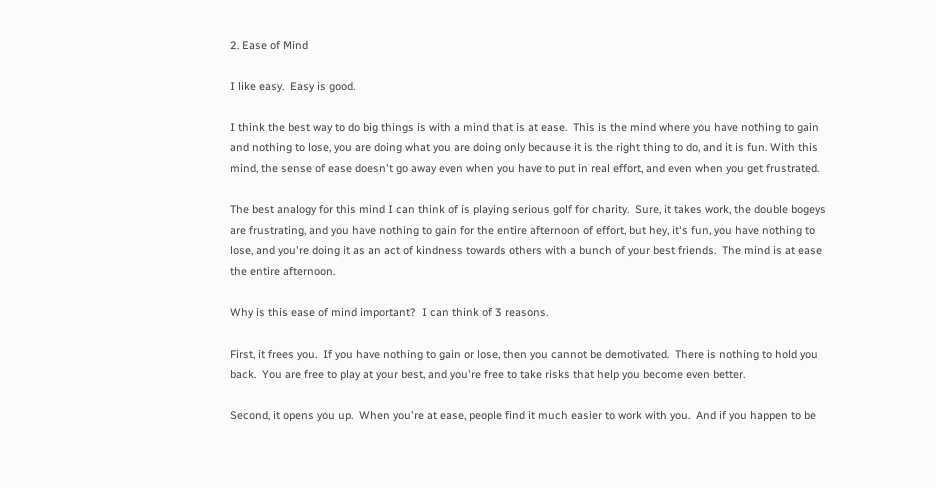2. Ease of Mind

I like easy.  Easy is good.

I think the best way to do big things is with a mind that is at ease.  This is the mind where you have nothing to gain and nothing to lose, you are doing what you are doing only because it is the right thing to do, and it is fun. With this mind, the sense of ease doesn't go away even when you have to put in real effort, and even when you get frustrated.

The best analogy for this mind I can think of is playing serious golf for charity.  Sure, it takes work, the double bogeys are frustrating, and you have nothing to gain for the entire afternoon of effort, but hey, it's fun, you have nothing to lose, and you're doing it as an act of kindness towards others with a bunch of your best friends.  The mind is at ease the entire afternoon.

Why is this ease of mind important?  I can think of 3 reasons.

First, it frees you.  If you have nothing to gain or lose, then you cannot be demotivated.  There is nothing to hold you back.  You are free to play at your best, and you're free to take risks that help you become even better.

Second, it opens you up.  When you're at ease, people find it much easier to work with you.  And if you happen to be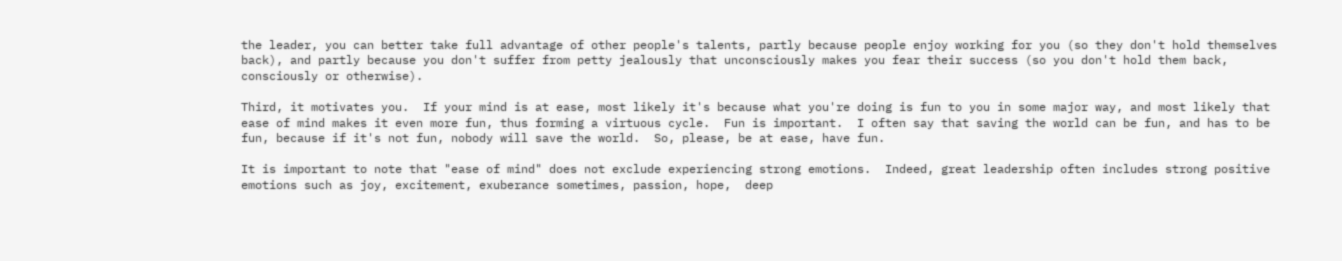the leader, you can better take full advantage of other people's talents, partly because people enjoy working for you (so they don't hold themselves back), and partly because you don't suffer from petty jealously that unconsciously makes you fear their success (so you don't hold them back, consciously or otherwise).

Third, it motivates you.  If your mind is at ease, most likely it's because what you're doing is fun to you in some major way, and most likely that ease of mind makes it even more fun, thus forming a virtuous cycle.  Fun is important.  I often say that saving the world can be fun, and has to be fun, because if it's not fun, nobody will save the world.  So, please, be at ease, have fun.

It is important to note that "ease of mind" does not exclude experiencing strong emotions.  Indeed, great leadership often includes strong positive emotions such as joy, excitement, exuberance sometimes, passion, hope,  deep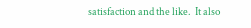satisfaction and the like.  It also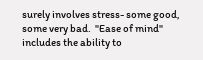surely involves stress- some good, some very bad.  "Ease of mind" includes the ability to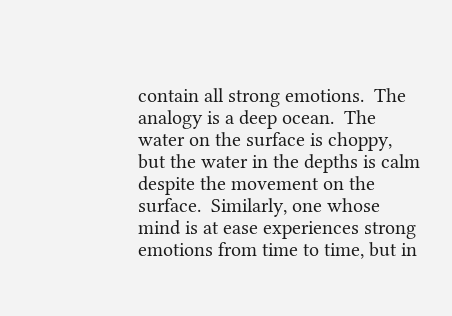contain all strong emotions.  The analogy is a deep ocean.  The water on the surface is choppy, but the water in the depths is calm despite the movement on the surface.  Similarly, one whose mind is at ease experiences strong emotions from time to time, but in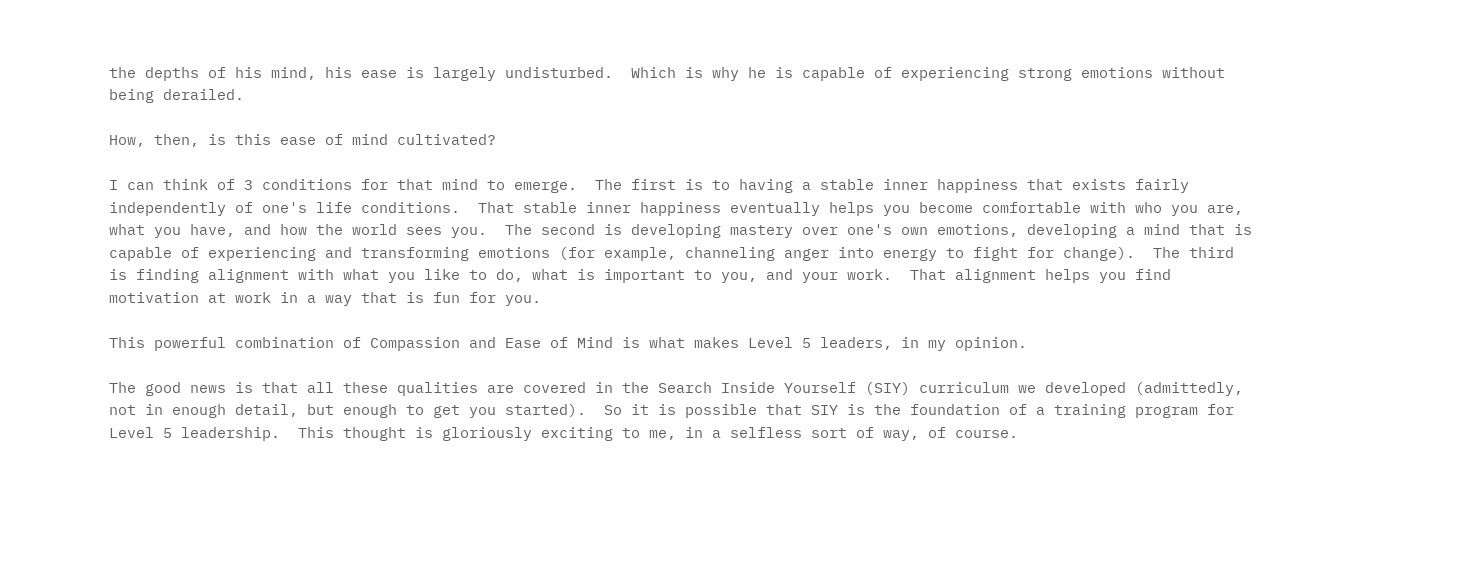the depths of his mind, his ease is largely undisturbed.  Which is why he is capable of experiencing strong emotions without being derailed.

How, then, is this ease of mind cultivated?

I can think of 3 conditions for that mind to emerge.  The first is to having a stable inner happiness that exists fairly independently of one's life conditions.  That stable inner happiness eventually helps you become comfortable with who you are, what you have, and how the world sees you.  The second is developing mastery over one's own emotions, developing a mind that is capable of experiencing and transforming emotions (for example, channeling anger into energy to fight for change).  The third is finding alignment with what you like to do, what is important to you, and your work.  That alignment helps you find motivation at work in a way that is fun for you.

This powerful combination of Compassion and Ease of Mind is what makes Level 5 leaders, in my opinion.

The good news is that all these qualities are covered in the Search Inside Yourself (SIY) curriculum we developed (admittedly, not in enough detail, but enough to get you started).  So it is possible that SIY is the foundation of a training program for Level 5 leadership.  This thought is gloriously exciting to me, in a selfless sort of way, of course.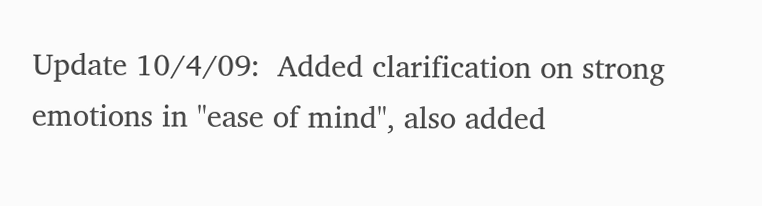Update 10/4/09:  Added clarification on strong emotions in "ease of mind", also added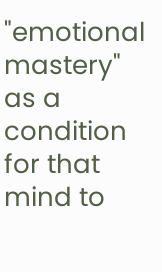"emotional mastery" as a  condition for that mind to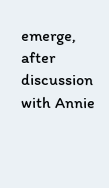emerge, after discussion with Annie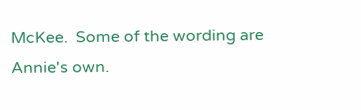McKee.  Some of the wording are Annie's own.